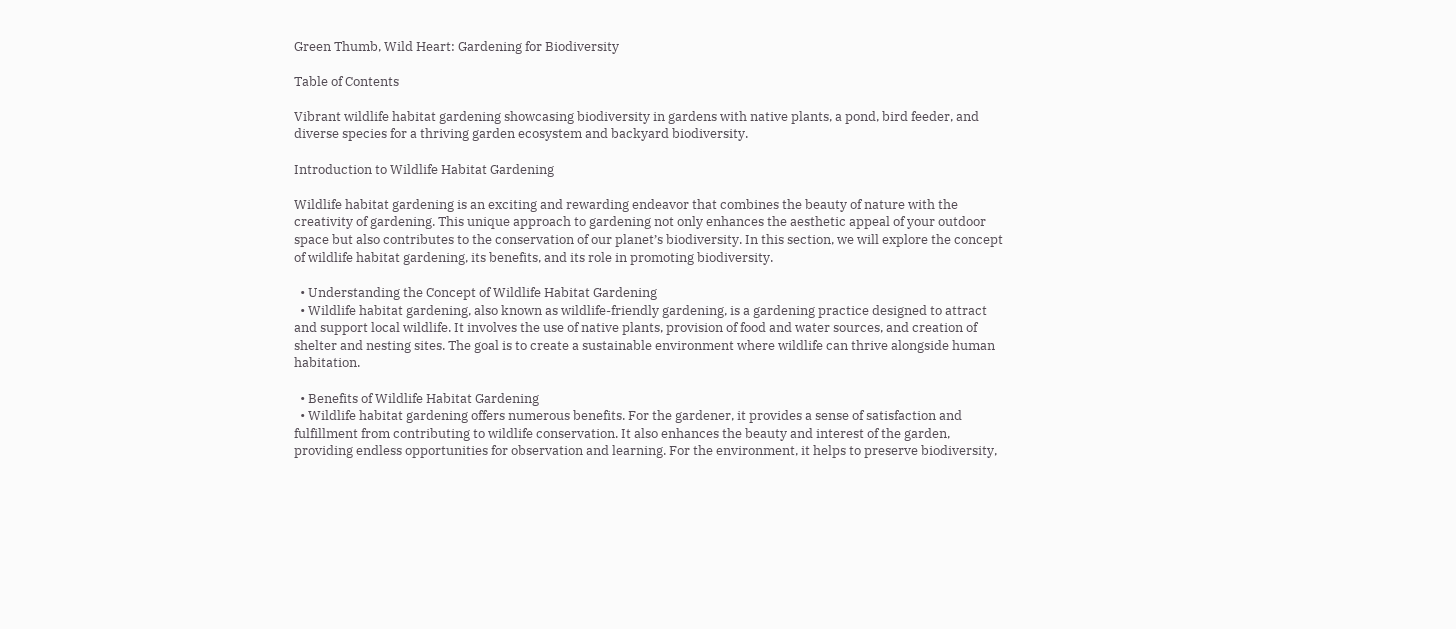Green Thumb, Wild Heart: Gardening for Biodiversity

Table of Contents

Vibrant wildlife habitat gardening showcasing biodiversity in gardens with native plants, a pond, bird feeder, and diverse species for a thriving garden ecosystem and backyard biodiversity.

Introduction to Wildlife Habitat Gardening

Wildlife habitat gardening is an exciting and rewarding endeavor that combines the beauty of nature with the creativity of gardening. This unique approach to gardening not only enhances the aesthetic appeal of your outdoor space but also contributes to the conservation of our planet’s biodiversity. In this section, we will explore the concept of wildlife habitat gardening, its benefits, and its role in promoting biodiversity.

  • Understanding the Concept of Wildlife Habitat Gardening
  • Wildlife habitat gardening, also known as wildlife-friendly gardening, is a gardening practice designed to attract and support local wildlife. It involves the use of native plants, provision of food and water sources, and creation of shelter and nesting sites. The goal is to create a sustainable environment where wildlife can thrive alongside human habitation.

  • Benefits of Wildlife Habitat Gardening
  • Wildlife habitat gardening offers numerous benefits. For the gardener, it provides a sense of satisfaction and fulfillment from contributing to wildlife conservation. It also enhances the beauty and interest of the garden, providing endless opportunities for observation and learning. For the environment, it helps to preserve biodiversity,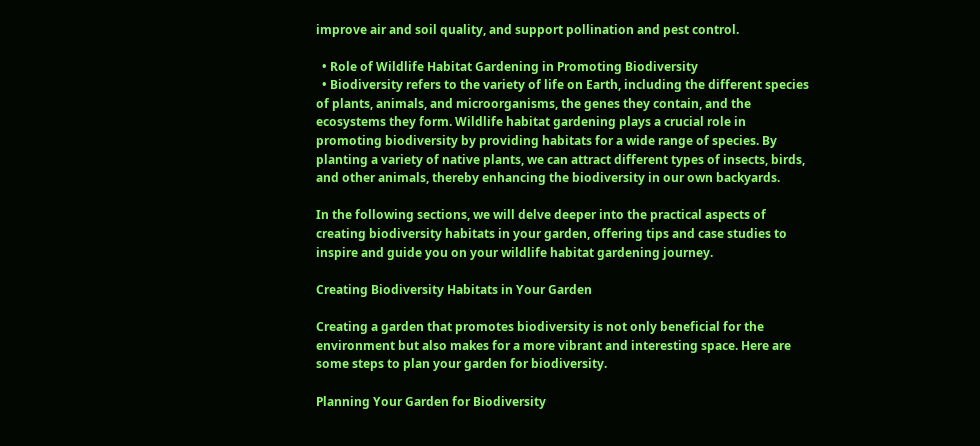improve air and soil quality, and support pollination and pest control.

  • Role of Wildlife Habitat Gardening in Promoting Biodiversity
  • Biodiversity refers to the variety of life on Earth, including the different species of plants, animals, and microorganisms, the genes they contain, and the ecosystems they form. Wildlife habitat gardening plays a crucial role in promoting biodiversity by providing habitats for a wide range of species. By planting a variety of native plants, we can attract different types of insects, birds, and other animals, thereby enhancing the biodiversity in our own backyards.

In the following sections, we will delve deeper into the practical aspects of creating biodiversity habitats in your garden, offering tips and case studies to inspire and guide you on your wildlife habitat gardening journey.

Creating Biodiversity Habitats in Your Garden

Creating a garden that promotes biodiversity is not only beneficial for the environment but also makes for a more vibrant and interesting space. Here are some steps to plan your garden for biodiversity.

Planning Your Garden for Biodiversity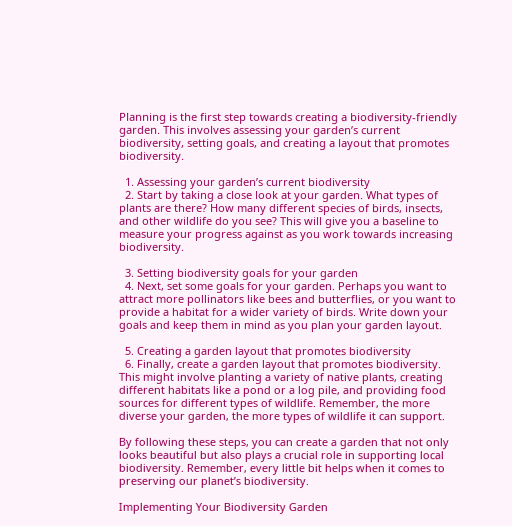Planning is the first step towards creating a biodiversity-friendly garden. This involves assessing your garden’s current biodiversity, setting goals, and creating a layout that promotes biodiversity.

  1. Assessing your garden’s current biodiversity
  2. Start by taking a close look at your garden. What types of plants are there? How many different species of birds, insects, and other wildlife do you see? This will give you a baseline to measure your progress against as you work towards increasing biodiversity.

  3. Setting biodiversity goals for your garden
  4. Next, set some goals for your garden. Perhaps you want to attract more pollinators like bees and butterflies, or you want to provide a habitat for a wider variety of birds. Write down your goals and keep them in mind as you plan your garden layout.

  5. Creating a garden layout that promotes biodiversity
  6. Finally, create a garden layout that promotes biodiversity. This might involve planting a variety of native plants, creating different habitats like a pond or a log pile, and providing food sources for different types of wildlife. Remember, the more diverse your garden, the more types of wildlife it can support.

By following these steps, you can create a garden that not only looks beautiful but also plays a crucial role in supporting local biodiversity. Remember, every little bit helps when it comes to preserving our planet’s biodiversity.

Implementing Your Biodiversity Garden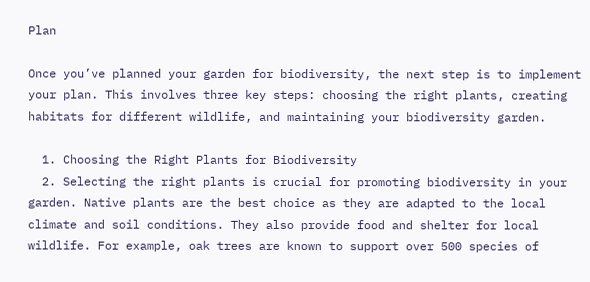Plan

Once you’ve planned your garden for biodiversity, the next step is to implement your plan. This involves three key steps: choosing the right plants, creating habitats for different wildlife, and maintaining your biodiversity garden.

  1. Choosing the Right Plants for Biodiversity
  2. Selecting the right plants is crucial for promoting biodiversity in your garden. Native plants are the best choice as they are adapted to the local climate and soil conditions. They also provide food and shelter for local wildlife. For example, oak trees are known to support over 500 species of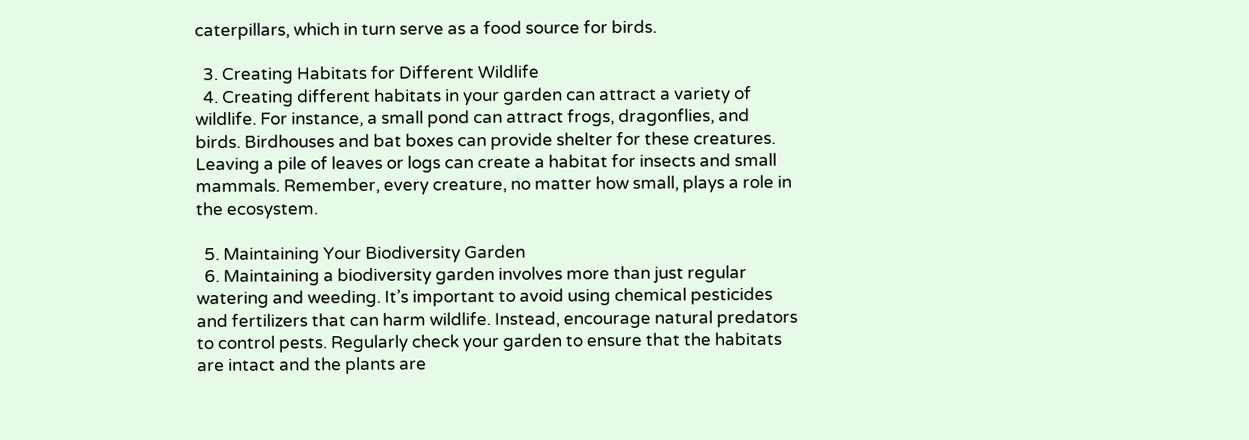caterpillars, which in turn serve as a food source for birds.

  3. Creating Habitats for Different Wildlife
  4. Creating different habitats in your garden can attract a variety of wildlife. For instance, a small pond can attract frogs, dragonflies, and birds. Birdhouses and bat boxes can provide shelter for these creatures. Leaving a pile of leaves or logs can create a habitat for insects and small mammals. Remember, every creature, no matter how small, plays a role in the ecosystem.

  5. Maintaining Your Biodiversity Garden
  6. Maintaining a biodiversity garden involves more than just regular watering and weeding. It’s important to avoid using chemical pesticides and fertilizers that can harm wildlife. Instead, encourage natural predators to control pests. Regularly check your garden to ensure that the habitats are intact and the plants are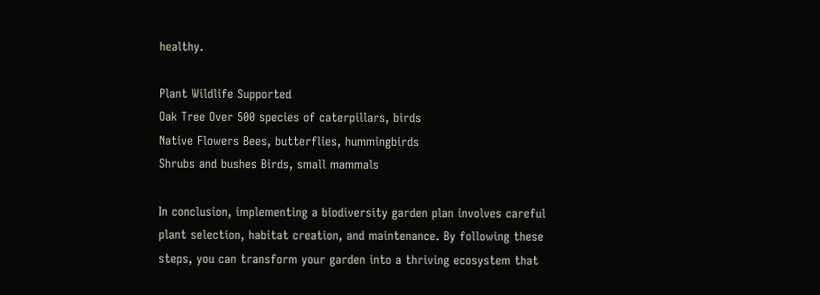healthy.

Plant Wildlife Supported
Oak Tree Over 500 species of caterpillars, birds
Native Flowers Bees, butterflies, hummingbirds
Shrubs and bushes Birds, small mammals

In conclusion, implementing a biodiversity garden plan involves careful plant selection, habitat creation, and maintenance. By following these steps, you can transform your garden into a thriving ecosystem that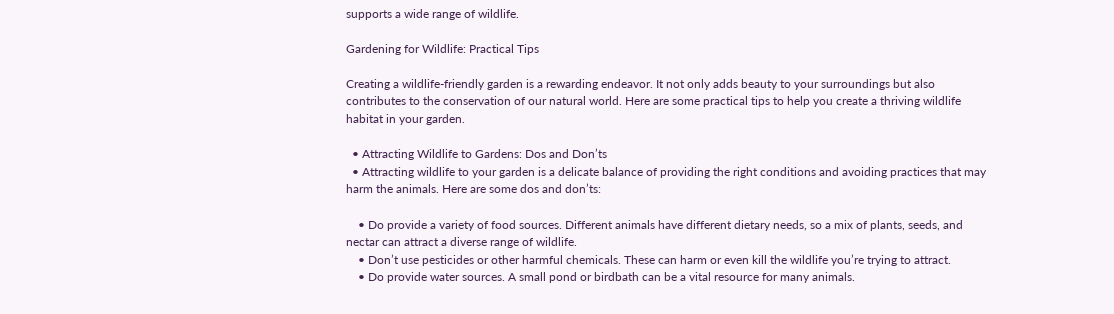supports a wide range of wildlife.

Gardening for Wildlife: Practical Tips

Creating a wildlife-friendly garden is a rewarding endeavor. It not only adds beauty to your surroundings but also contributes to the conservation of our natural world. Here are some practical tips to help you create a thriving wildlife habitat in your garden.

  • Attracting Wildlife to Gardens: Dos and Don’ts
  • Attracting wildlife to your garden is a delicate balance of providing the right conditions and avoiding practices that may harm the animals. Here are some dos and don’ts:

    • Do provide a variety of food sources. Different animals have different dietary needs, so a mix of plants, seeds, and nectar can attract a diverse range of wildlife.
    • Don’t use pesticides or other harmful chemicals. These can harm or even kill the wildlife you’re trying to attract.
    • Do provide water sources. A small pond or birdbath can be a vital resource for many animals.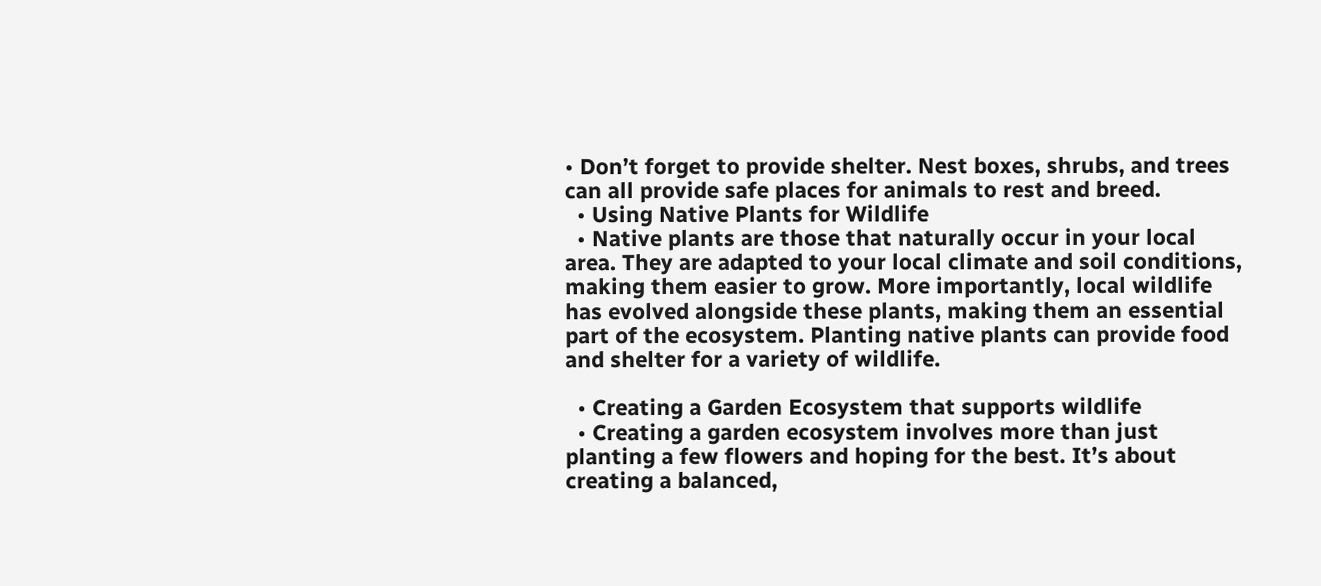• Don’t forget to provide shelter. Nest boxes, shrubs, and trees can all provide safe places for animals to rest and breed.
  • Using Native Plants for Wildlife
  • Native plants are those that naturally occur in your local area. They are adapted to your local climate and soil conditions, making them easier to grow. More importantly, local wildlife has evolved alongside these plants, making them an essential part of the ecosystem. Planting native plants can provide food and shelter for a variety of wildlife.

  • Creating a Garden Ecosystem that supports wildlife
  • Creating a garden ecosystem involves more than just planting a few flowers and hoping for the best. It’s about creating a balanced,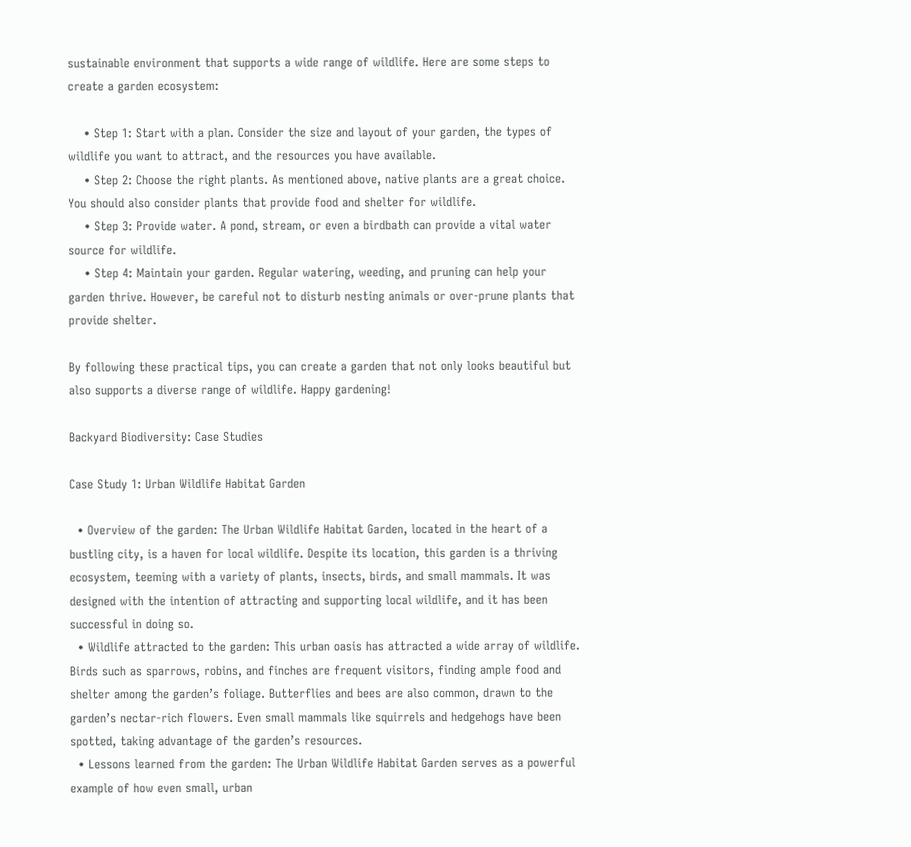sustainable environment that supports a wide range of wildlife. Here are some steps to create a garden ecosystem:

    • Step 1: Start with a plan. Consider the size and layout of your garden, the types of wildlife you want to attract, and the resources you have available.
    • Step 2: Choose the right plants. As mentioned above, native plants are a great choice. You should also consider plants that provide food and shelter for wildlife.
    • Step 3: Provide water. A pond, stream, or even a birdbath can provide a vital water source for wildlife.
    • Step 4: Maintain your garden. Regular watering, weeding, and pruning can help your garden thrive. However, be careful not to disturb nesting animals or over-prune plants that provide shelter.

By following these practical tips, you can create a garden that not only looks beautiful but also supports a diverse range of wildlife. Happy gardening!

Backyard Biodiversity: Case Studies

Case Study 1: Urban Wildlife Habitat Garden

  • Overview of the garden: The Urban Wildlife Habitat Garden, located in the heart of a bustling city, is a haven for local wildlife. Despite its location, this garden is a thriving ecosystem, teeming with a variety of plants, insects, birds, and small mammals. It was designed with the intention of attracting and supporting local wildlife, and it has been successful in doing so.
  • Wildlife attracted to the garden: This urban oasis has attracted a wide array of wildlife. Birds such as sparrows, robins, and finches are frequent visitors, finding ample food and shelter among the garden’s foliage. Butterflies and bees are also common, drawn to the garden’s nectar-rich flowers. Even small mammals like squirrels and hedgehogs have been spotted, taking advantage of the garden’s resources.
  • Lessons learned from the garden: The Urban Wildlife Habitat Garden serves as a powerful example of how even small, urban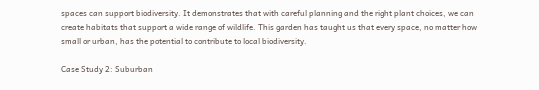spaces can support biodiversity. It demonstrates that with careful planning and the right plant choices, we can create habitats that support a wide range of wildlife. This garden has taught us that every space, no matter how small or urban, has the potential to contribute to local biodiversity.

Case Study 2: Suburban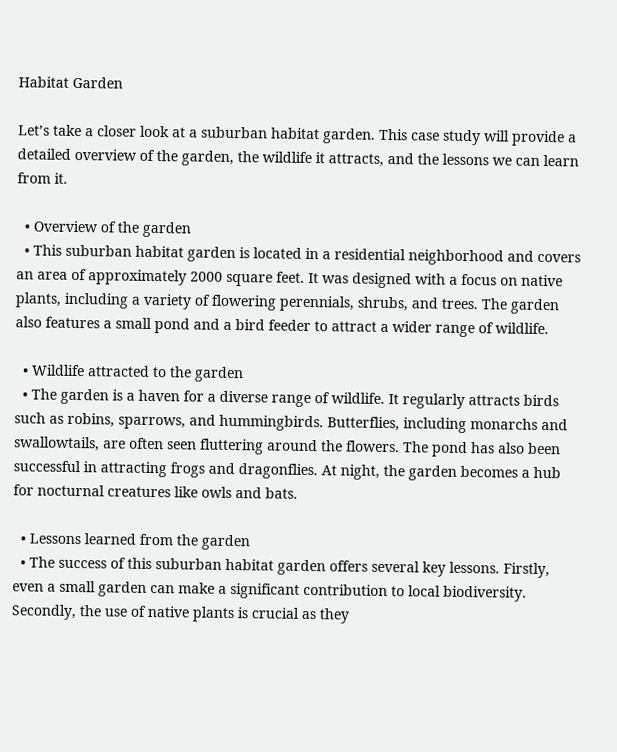Habitat Garden

Let’s take a closer look at a suburban habitat garden. This case study will provide a detailed overview of the garden, the wildlife it attracts, and the lessons we can learn from it.

  • Overview of the garden
  • This suburban habitat garden is located in a residential neighborhood and covers an area of approximately 2000 square feet. It was designed with a focus on native plants, including a variety of flowering perennials, shrubs, and trees. The garden also features a small pond and a bird feeder to attract a wider range of wildlife.

  • Wildlife attracted to the garden
  • The garden is a haven for a diverse range of wildlife. It regularly attracts birds such as robins, sparrows, and hummingbirds. Butterflies, including monarchs and swallowtails, are often seen fluttering around the flowers. The pond has also been successful in attracting frogs and dragonflies. At night, the garden becomes a hub for nocturnal creatures like owls and bats.

  • Lessons learned from the garden
  • The success of this suburban habitat garden offers several key lessons. Firstly, even a small garden can make a significant contribution to local biodiversity. Secondly, the use of native plants is crucial as they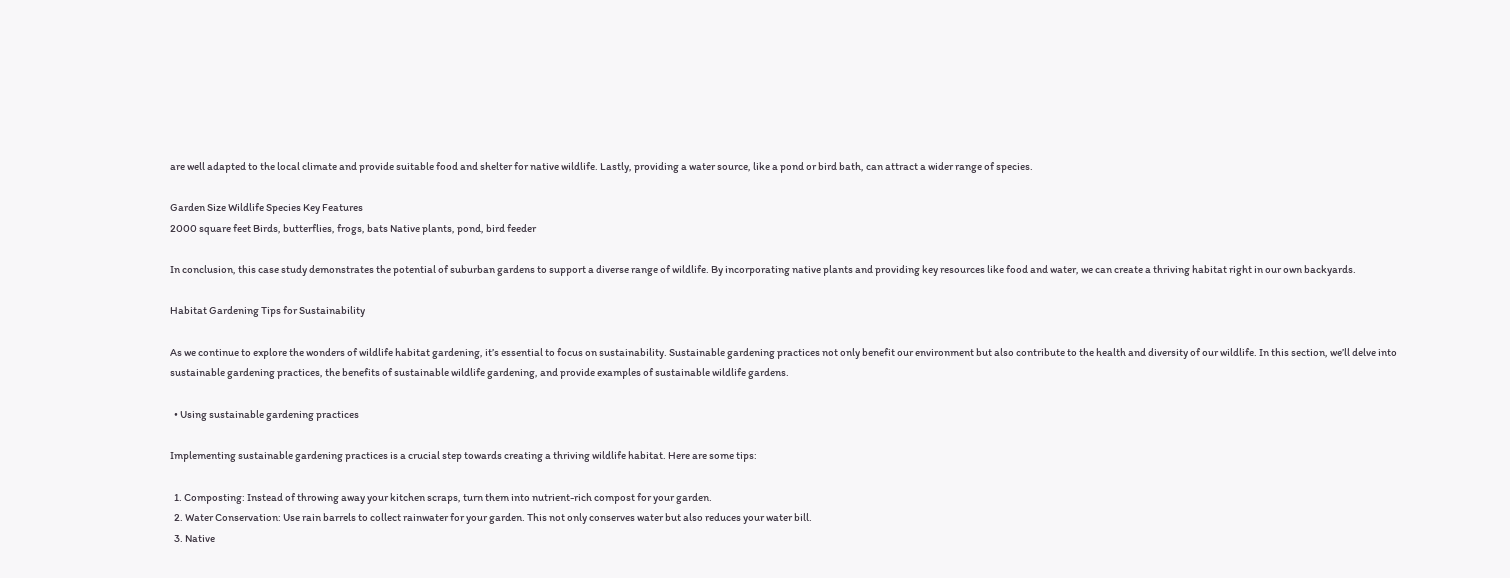are well adapted to the local climate and provide suitable food and shelter for native wildlife. Lastly, providing a water source, like a pond or bird bath, can attract a wider range of species.

Garden Size Wildlife Species Key Features
2000 square feet Birds, butterflies, frogs, bats Native plants, pond, bird feeder

In conclusion, this case study demonstrates the potential of suburban gardens to support a diverse range of wildlife. By incorporating native plants and providing key resources like food and water, we can create a thriving habitat right in our own backyards.

Habitat Gardening Tips for Sustainability

As we continue to explore the wonders of wildlife habitat gardening, it’s essential to focus on sustainability. Sustainable gardening practices not only benefit our environment but also contribute to the health and diversity of our wildlife. In this section, we’ll delve into sustainable gardening practices, the benefits of sustainable wildlife gardening, and provide examples of sustainable wildlife gardens.

  • Using sustainable gardening practices

Implementing sustainable gardening practices is a crucial step towards creating a thriving wildlife habitat. Here are some tips:

  1. Composting: Instead of throwing away your kitchen scraps, turn them into nutrient-rich compost for your garden.
  2. Water Conservation: Use rain barrels to collect rainwater for your garden. This not only conserves water but also reduces your water bill.
  3. Native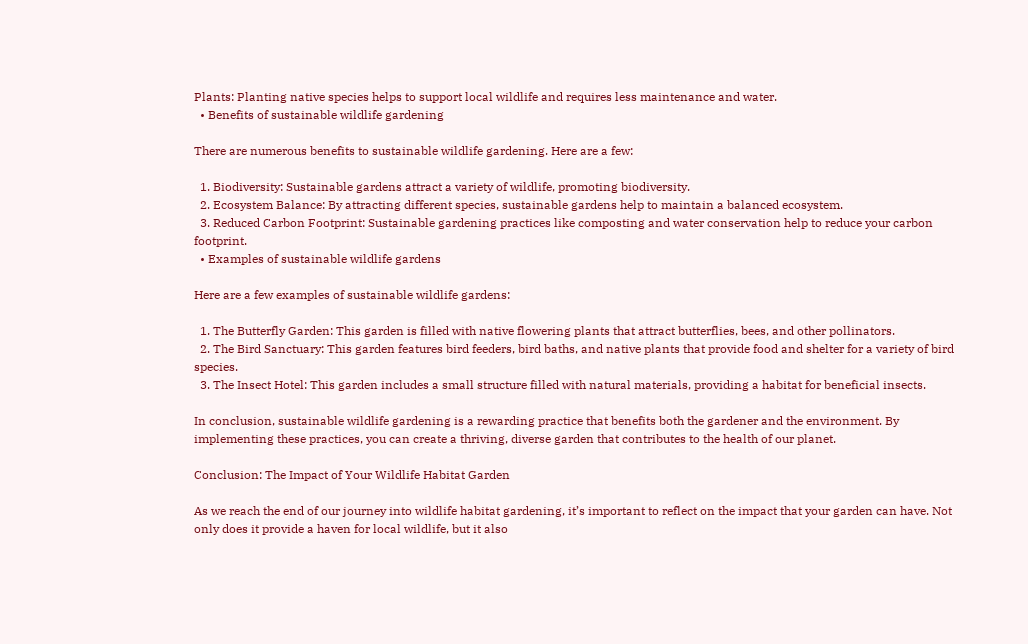Plants: Planting native species helps to support local wildlife and requires less maintenance and water.
  • Benefits of sustainable wildlife gardening

There are numerous benefits to sustainable wildlife gardening. Here are a few:

  1. Biodiversity: Sustainable gardens attract a variety of wildlife, promoting biodiversity.
  2. Ecosystem Balance: By attracting different species, sustainable gardens help to maintain a balanced ecosystem.
  3. Reduced Carbon Footprint: Sustainable gardening practices like composting and water conservation help to reduce your carbon footprint.
  • Examples of sustainable wildlife gardens

Here are a few examples of sustainable wildlife gardens:

  1. The Butterfly Garden: This garden is filled with native flowering plants that attract butterflies, bees, and other pollinators.
  2. The Bird Sanctuary: This garden features bird feeders, bird baths, and native plants that provide food and shelter for a variety of bird species.
  3. The Insect Hotel: This garden includes a small structure filled with natural materials, providing a habitat for beneficial insects.

In conclusion, sustainable wildlife gardening is a rewarding practice that benefits both the gardener and the environment. By implementing these practices, you can create a thriving, diverse garden that contributes to the health of our planet.

Conclusion: The Impact of Your Wildlife Habitat Garden

As we reach the end of our journey into wildlife habitat gardening, it’s important to reflect on the impact that your garden can have. Not only does it provide a haven for local wildlife, but it also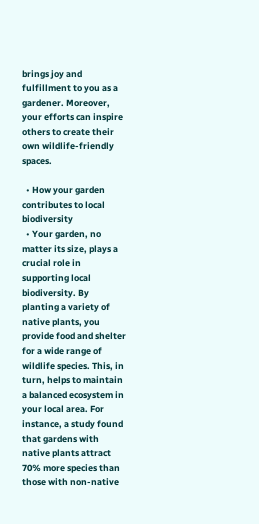brings joy and fulfillment to you as a gardener. Moreover, your efforts can inspire others to create their own wildlife-friendly spaces.

  • How your garden contributes to local biodiversity
  • Your garden, no matter its size, plays a crucial role in supporting local biodiversity. By planting a variety of native plants, you provide food and shelter for a wide range of wildlife species. This, in turn, helps to maintain a balanced ecosystem in your local area. For instance, a study found that gardens with native plants attract 70% more species than those with non-native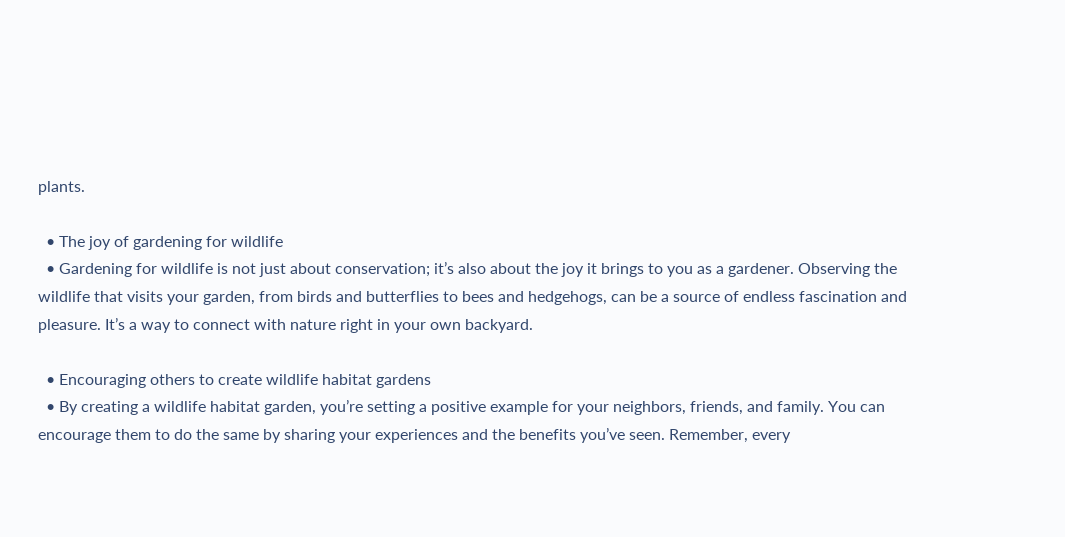plants.

  • The joy of gardening for wildlife
  • Gardening for wildlife is not just about conservation; it’s also about the joy it brings to you as a gardener. Observing the wildlife that visits your garden, from birds and butterflies to bees and hedgehogs, can be a source of endless fascination and pleasure. It’s a way to connect with nature right in your own backyard.

  • Encouraging others to create wildlife habitat gardens
  • By creating a wildlife habitat garden, you’re setting a positive example for your neighbors, friends, and family. You can encourage them to do the same by sharing your experiences and the benefits you’ve seen. Remember, every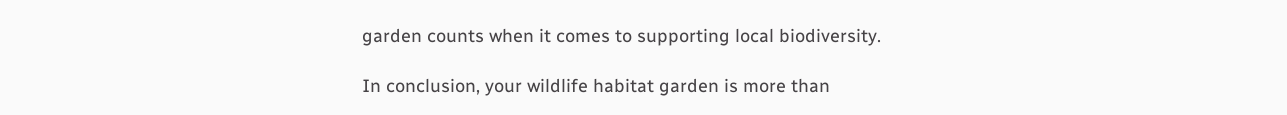garden counts when it comes to supporting local biodiversity.

In conclusion, your wildlife habitat garden is more than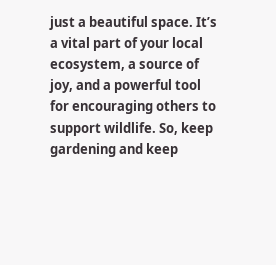just a beautiful space. It’s a vital part of your local ecosystem, a source of joy, and a powerful tool for encouraging others to support wildlife. So, keep gardening and keep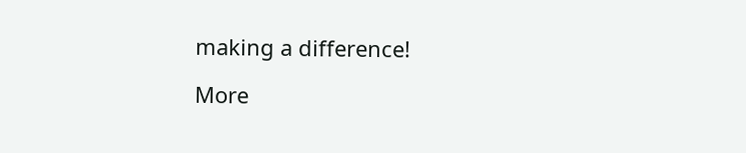making a difference!

More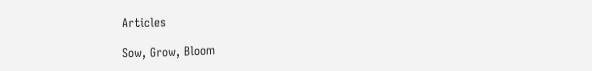Articles

Sow, Grow, Bloom